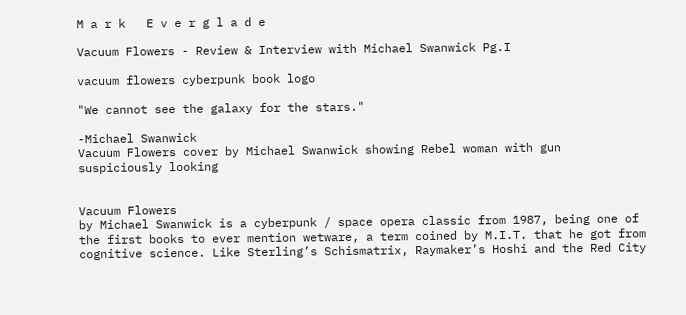M a r k   E v e r g l a d e

Vacuum Flowers - Review & Interview with Michael Swanwick Pg.I

vacuum flowers cyberpunk book logo

"We cannot see the galaxy for the stars."

-Michael Swanwick
Vacuum Flowers cover by Michael Swanwick showing Rebel woman with gun suspiciously looking


Vacuum Flowers
by Michael Swanwick is a cyberpunk / space opera classic from 1987, being one of the first books to ever mention wetware, a term coined by M.I.T. that he got from cognitive science. Like Sterling’s Schismatrix, Raymaker’s Hoshi and the Red City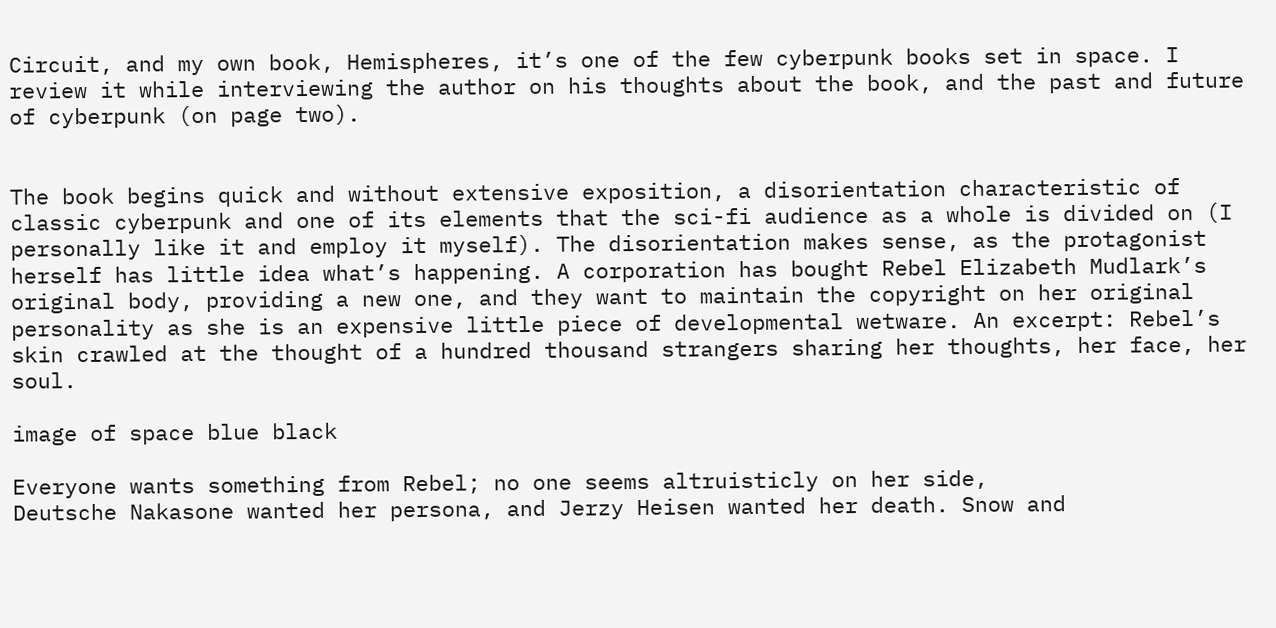Circuit, and my own book, Hemispheres, it’s one of the few cyberpunk books set in space. I review it while interviewing the author on his thoughts about the book, and the past and future of cyberpunk (on page two).


The book begins quick and without extensive exposition, a disorientation characteristic of classic cyberpunk and one of its elements that the sci-fi audience as a whole is divided on (I personally like it and employ it myself). The disorientation makes sense, as the protagonist herself has little idea what’s happening. A corporation has bought Rebel Elizabeth Mudlark’s original body, providing a new one, and they want to maintain the copyright on her original personality as she is an expensive little piece of developmental wetware. An excerpt: Rebel’s skin crawled at the thought of a hundred thousand strangers sharing her thoughts, her face, her soul.

image of space blue black

Everyone wants something from Rebel; no one seems altruisticly on her side,
Deutsche Nakasone wanted her persona, and Jerzy Heisen wanted her death. Snow and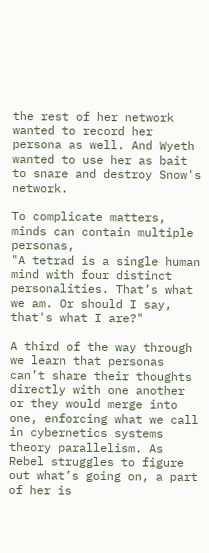the rest of her network wanted to record her persona as well. And Wyeth wanted to use her as bait to snare and destroy Snow's network.

To complicate matters, minds can contain multiple personas,
"A tetrad is a single human mind with four distinct personalities. That’s what we am. Or should I say, that's what I are?"

A third of the way through we learn that personas can’t share their thoughts directly with one another or they would merge into one, enforcing what we call in cybernetics systems theory parallelism. As Rebel struggles to figure out what’s going on, a part of her is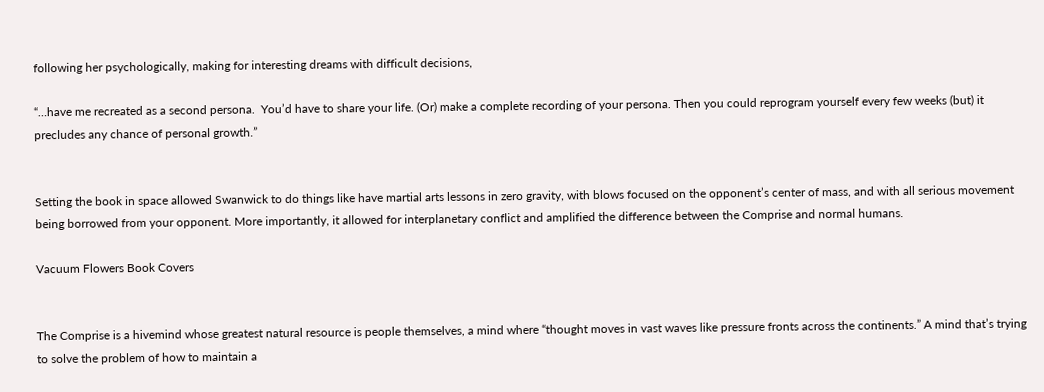following her psychologically, making for interesting dreams with difficult decisions,

“…have me recreated as a second persona.  You’d have to share your life. (Or) make a complete recording of your persona. Then you could reprogram yourself every few weeks (but) it precludes any chance of personal growth.”


Setting the book in space allowed Swanwick to do things like have martial arts lessons in zero gravity, with blows focused on the opponent’s center of mass, and with all serious movement being borrowed from your opponent. More importantly, it allowed for interplanetary conflict and amplified the difference between the Comprise and normal humans.

Vacuum Flowers Book Covers


The Comprise is a hivemind whose greatest natural resource is people themselves, a mind where “thought moves in vast waves like pressure fronts across the continents.” A mind that’s trying to solve the problem of how to maintain a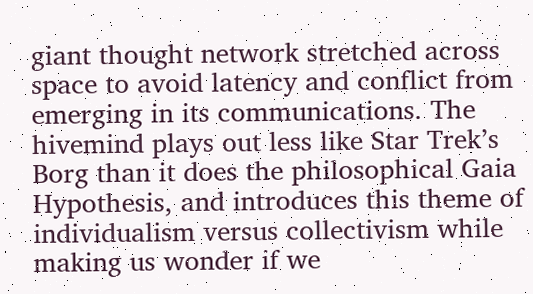giant thought network stretched across space to avoid latency and conflict from emerging in its communications. The hivemind plays out less like Star Trek’s Borg than it does the philosophical Gaia Hypothesis, and introduces this theme of individualism versus collectivism while making us wonder if we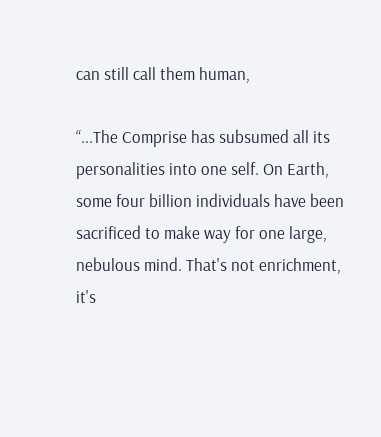can still call them human,

“...The Comprise has subsumed all its personalities into one self. On Earth, some four billion individuals have been sacrificed to make way for one large, nebulous mind. That's not enrichment, it's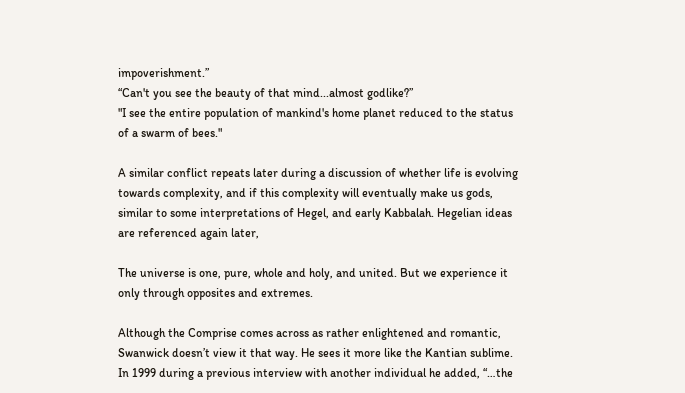impoverishment.”
“Can't you see the beauty of that mind...almost godlike?”
"I see the entire population of mankind's home planet reduced to the status of a swarm of bees."

A similar conflict repeats later during a discussion of whether life is evolving towards complexity, and if this complexity will eventually make us gods, similar to some interpretations of Hegel, and early Kabbalah. Hegelian ideas are referenced again later,

The universe is one, pure, whole and holy, and united. But we experience it only through opposites and extremes.

Although the Comprise comes across as rather enlightened and romantic, Swanwick doesn’t view it that way. He sees it more like the Kantian sublime. In 1999 during a previous interview with another individual he added, “…the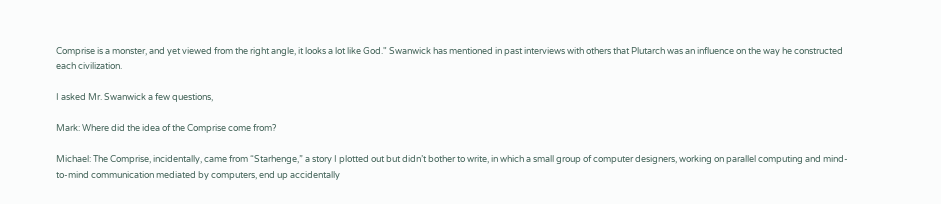Comprise is a monster, and yet viewed from the right angle, it looks a lot like God." Swanwick has mentioned in past interviews with others that Plutarch was an influence on the way he constructed each civilization.

I asked Mr. Swanwick a few questions,

Mark: Where did the idea of the Comprise come from?

Michael: The Comprise, incidentally, came from “Starhenge,” a story I plotted out but didn’t bother to write, in which a small group of computer designers, working on parallel computing and mind-to-mind communication mediated by computers, end up accidentally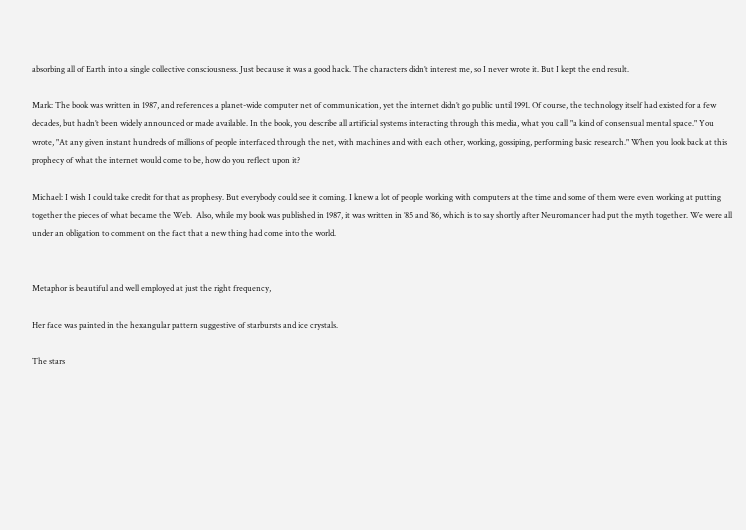absorbing all of Earth into a single collective consciousness. Just because it was a good hack. The characters didn’t interest me, so I never wrote it. But I kept the end result.

Mark: The book was written in 1987, and references a planet-wide computer net of communication, yet the internet didn’t go public until 1991. Of course, the technology itself had existed for a few decades, but hadn’t been widely announced or made available. In the book, you describe all artificial systems interacting through this media, what you call "a kind of consensual mental space." You wrote, "At any given instant hundreds of millions of people interfaced through the net, with machines and with each other, working, gossiping, performing basic research." When you look back at this prophecy of what the internet would come to be, how do you reflect upon it?

Michael: I wish I could take credit for that as prophesy. But everybody could see it coming. I knew a lot of people working with computers at the time and some of them were even working at putting together the pieces of what became the Web.  Also, while my book was published in 1987, it was written in ’85 and ’86, which is to say shortly after Neuromancer had put the myth together. We were all under an obligation to comment on the fact that a new thing had come into the world.


Metaphor is beautiful and well employed at just the right frequency,

Her face was painted in the hexangular pattern suggestive of starbursts and ice crystals.

The stars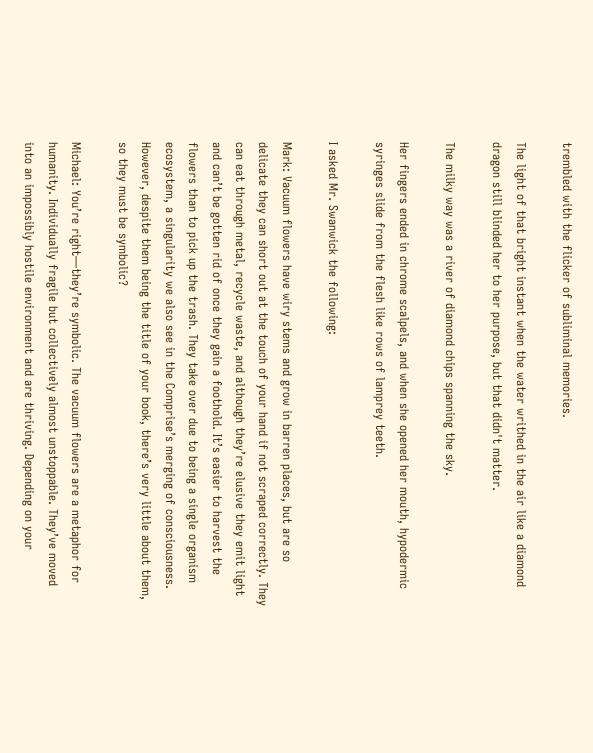trembled with the flicker of subliminal memories.

The light of that bright instant when the water writhed in the air like a diamond dragon still blinded her to her purpose, but that didn't matter.

The milky way was a river of diamond chips spanning the sky.

Her fingers ended in chrome scalpels, and when she opened her mouth, hypodermic syringes slide from the flesh like rows of lamprey teeth.

I asked Mr. Swanwick the following:

Mark: Vacuum flowers have wiry stems and grow in barren places, but are so delicate they can short out at the touch of your hand if not scraped correctly. They can eat through metal, recycle waste, and although they’re elusive they emit light and can’t be gotten rid of once they gain a foothold. It’s easier to harvest the flowers than to pick up the trash. They take over due to being a single organism ecosystem, a singularity we also see in the Comprise’s merging of consciousness. However, despite them being the title of your book, there’s very little about them, so they must be symbolic?

Michael: You’re right—they’re symbolic. The vacuum flowers are a metaphor for humanity. Individually fragile but collectively almost unstoppable. They’ve moved into an impossibly hostile environment and are thriving. Depending on your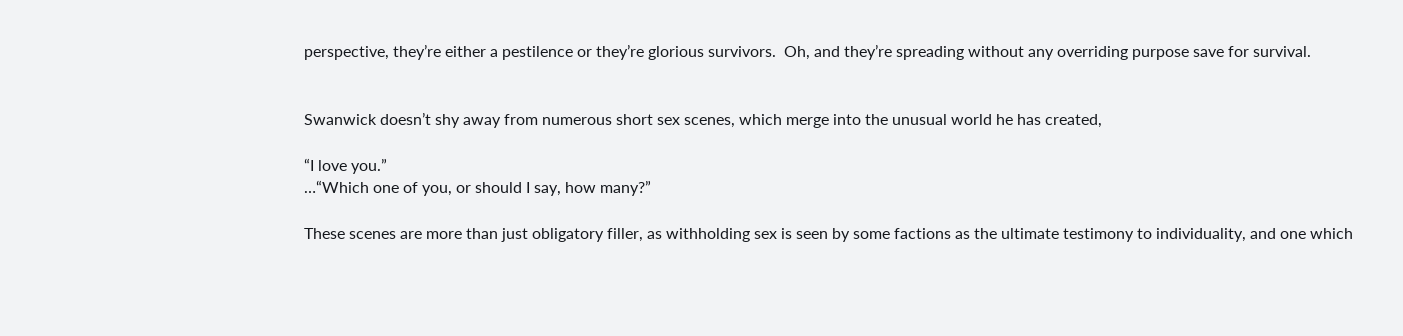perspective, they’re either a pestilence or they’re glorious survivors.  Oh, and they’re spreading without any overriding purpose save for survival.


Swanwick doesn’t shy away from numerous short sex scenes, which merge into the unusual world he has created,

“I love you.”
…“Which one of you, or should I say, how many?”

These scenes are more than just obligatory filler, as withholding sex is seen by some factions as the ultimate testimony to individuality, and one which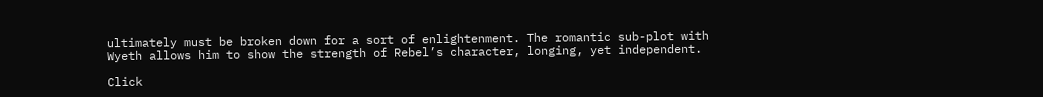ultimately must be broken down for a sort of enlightenment. The romantic sub-plot with Wyeth allows him to show the strength of Rebel’s character, longing, yet independent.

Click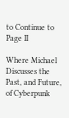to Continue to Page II

Where Michael Discusses the Past, and Future, of Cyberpunk